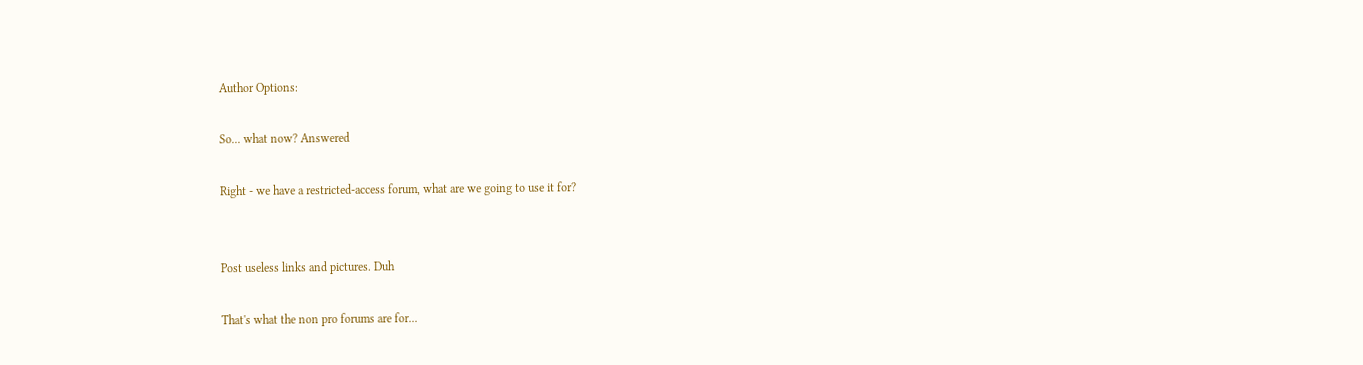Author Options:

So... what now? Answered

Right - we have a restricted-access forum, what are we going to use it for?


Post useless links and pictures. Duh

That's what the non pro forums are for...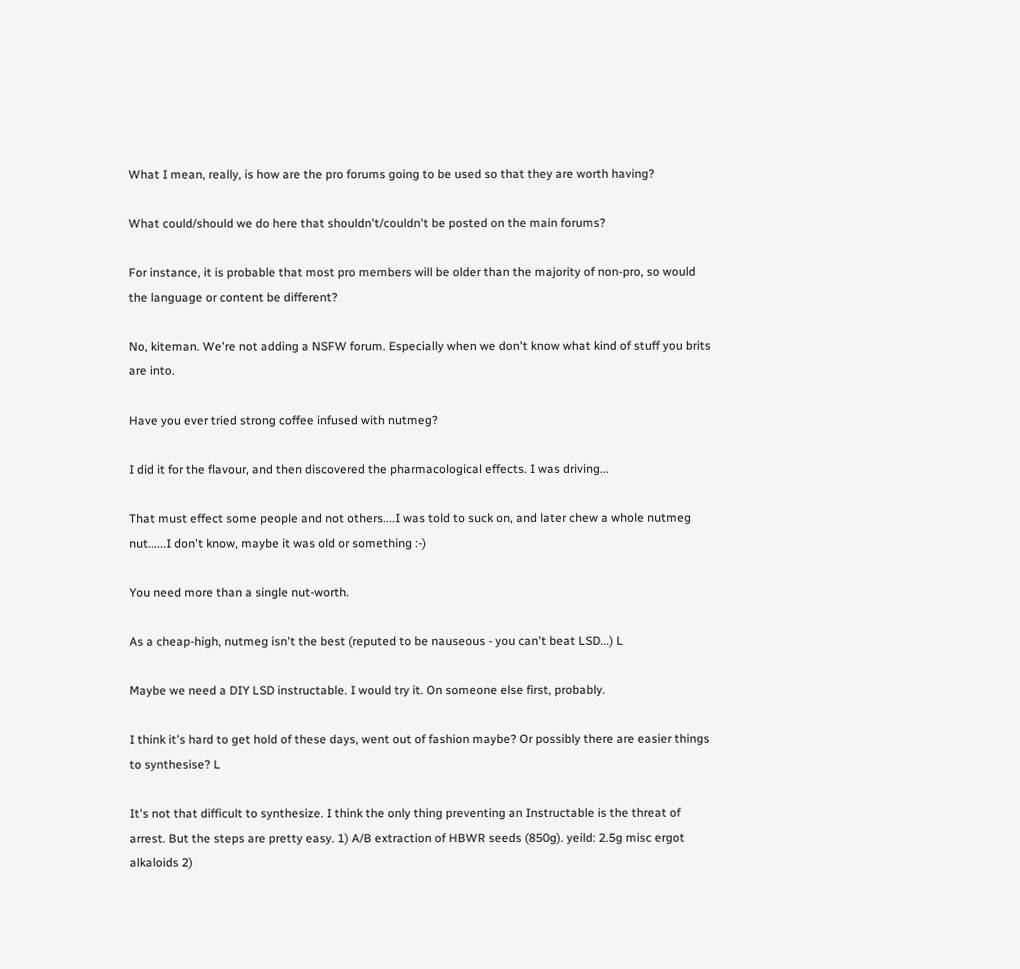What I mean, really, is how are the pro forums going to be used so that they are worth having?

What could/should we do here that shouldn't/couldn't be posted on the main forums?

For instance, it is probable that most pro members will be older than the majority of non-pro, so would the language or content be different?

No, kiteman. We're not adding a NSFW forum. Especially when we don't know what kind of stuff you brits are into.

Have you ever tried strong coffee infused with nutmeg?

I did it for the flavour, and then discovered the pharmacological effects. I was driving...

That must effect some people and not others....I was told to suck on, and later chew a whole nutmeg nut......I don't know, maybe it was old or something :-)

You need more than a single nut-worth.

As a cheap-high, nutmeg isn't the best (reputed to be nauseous - you can't beat LSD...) L

Maybe we need a DIY LSD instructable. I would try it. On someone else first, probably.

I think it's hard to get hold of these days, went out of fashion maybe? Or possibly there are easier things to synthesise? L

It's not that difficult to synthesize. I think the only thing preventing an Instructable is the threat of arrest. But the steps are pretty easy. 1) A/B extraction of HBWR seeds (850g). yeild: 2.5g misc ergot alkaloids 2)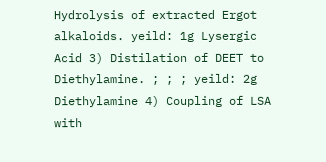Hydrolysis of extracted Ergot alkaloids. yeild: 1g Lysergic Acid 3) Distilation of DEET to Diethylamine. ; ; ; yeild: 2g Diethylamine 4) Coupling of LSA with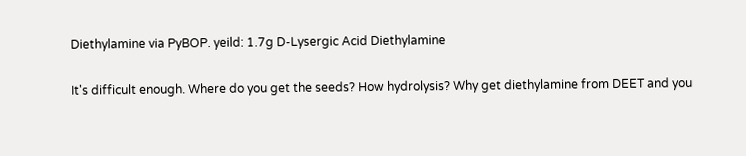Diethylamine via PyBOP. yeild: 1.7g D-Lysergic Acid Diethylamine

It's difficult enough. Where do you get the seeds? How hydrolysis? Why get diethylamine from DEET and you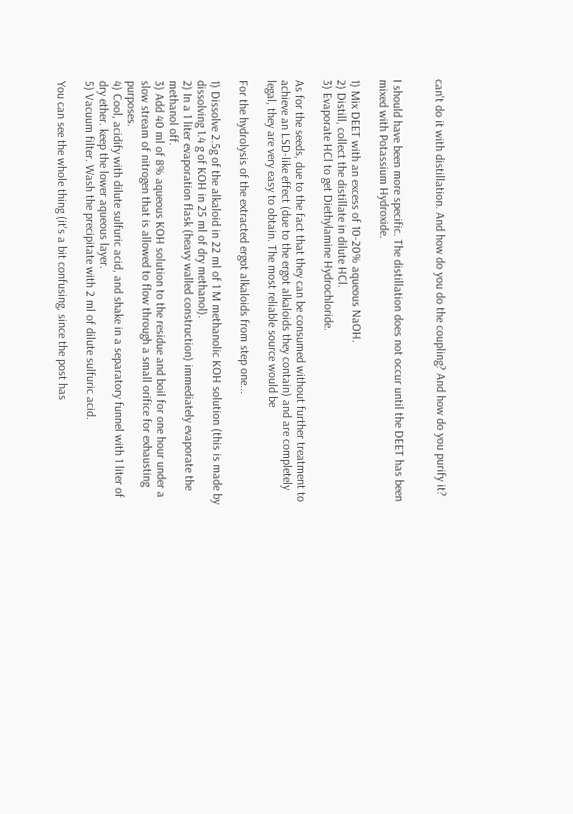can't do it with distillation. And how do you do the coupling? And how do you purify it?


I should have been more specific. The distillation does not occur until the DEET has been mixed with Potassium Hydroxide.

1) Mix DEET with an excess of 10-20% aqueous NaOH.
2) Distill, collect the distillate in dilute HCl.
3) Evaporate HCl to get Diethylamine Hydrochloride.

As for the seeds, due to the fact that they can be consumed without further treatment to achieve an LSD-like effect (due to the ergot alkaloids they contain) and are completely legal, they are very easy to obtain. The most reliable source would be

For the hydrolysis of the extracted ergot alkaloids from step one...

1) Dissolve 2.5g of the alkaloid in 22 ml of 1 M methanolic KOH solution (this is made by dissolving 1.4 g of KOH in 25 ml of dry methanol).
2) In a 1 liter evaporation flask (heavy walled construction) immediately evaporate the methanol off.
3) Add 40 ml of 8% aqueous KOH solution to the residue and boil for one hour under a slow stream of nitrogen that is allowed to flow through a small orifice for exhausting purposes.
4) Cool, acidify with dilute sulfuric acid, and shake in a separatory funnel with 1 liter of dry ether. keep the lower aqueous layer.
5) Vacuum filter. Wash the precipitate with 2 ml of dilute sulfuric acid.

You can see the whole thing (it's a bit confusing, since the post has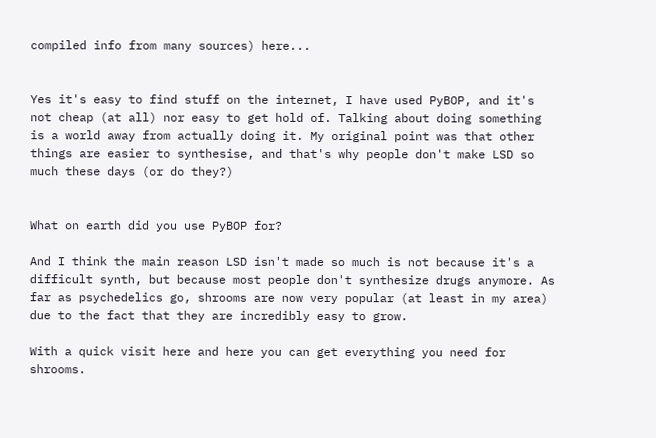compiled info from many sources) here...


Yes it's easy to find stuff on the internet, I have used PyBOP, and it's not cheap (at all) nor easy to get hold of. Talking about doing something is a world away from actually doing it. My original point was that other things are easier to synthesise, and that's why people don't make LSD so much these days (or do they?)


What on earth did you use PyBOP for?

And I think the main reason LSD isn't made so much is not because it's a difficult synth, but because most people don't synthesize drugs anymore. As far as psychedelics go, shrooms are now very popular (at least in my area) due to the fact that they are incredibly easy to grow.

With a quick visit here and here you can get everything you need for shrooms.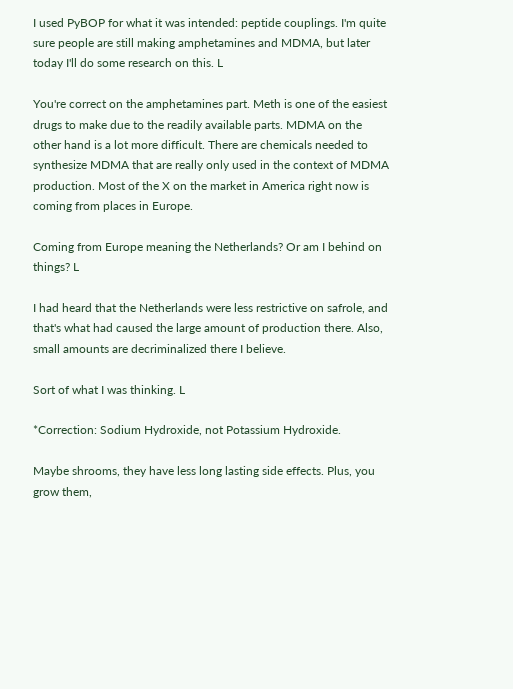I used PyBOP for what it was intended: peptide couplings. I'm quite sure people are still making amphetamines and MDMA, but later today I'll do some research on this. L

You're correct on the amphetamines part. Meth is one of the easiest drugs to make due to the readily available parts. MDMA on the other hand is a lot more difficult. There are chemicals needed to synthesize MDMA that are really only used in the context of MDMA production. Most of the X on the market in America right now is coming from places in Europe.

Coming from Europe meaning the Netherlands? Or am I behind on things? L

I had heard that the Netherlands were less restrictive on safrole, and that's what had caused the large amount of production there. Also, small amounts are decriminalized there I believe.

Sort of what I was thinking. L

*Correction: Sodium Hydroxide, not Potassium Hydroxide.

Maybe shrooms, they have less long lasting side effects. Plus, you grow them,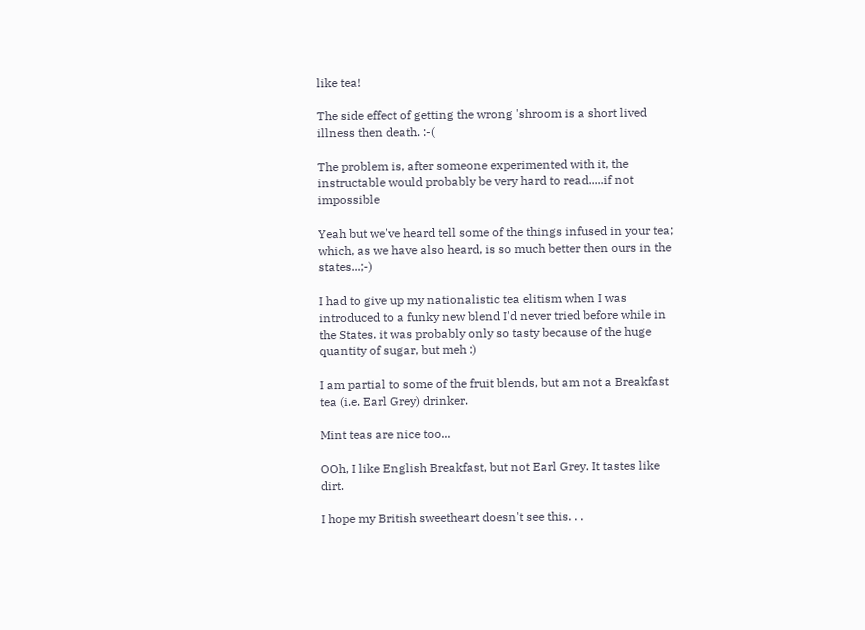like tea!

The side effect of getting the wrong 'shroom is a short lived illness then death. :-(

The problem is, after someone experimented with it, the instructable would probably be very hard to read.....if not impossible

Yeah but we've heard tell some of the things infused in your tea; which, as we have also heard, is so much better then ours in the states...;-)

I had to give up my nationalistic tea elitism when I was introduced to a funky new blend I'd never tried before while in the States. it was probably only so tasty because of the huge quantity of sugar, but meh :)

I am partial to some of the fruit blends, but am not a Breakfast tea (i.e. Earl Grey) drinker.

Mint teas are nice too...

OOh, I like English Breakfast, but not Earl Grey. It tastes like dirt.

I hope my British sweetheart doesn't see this. . .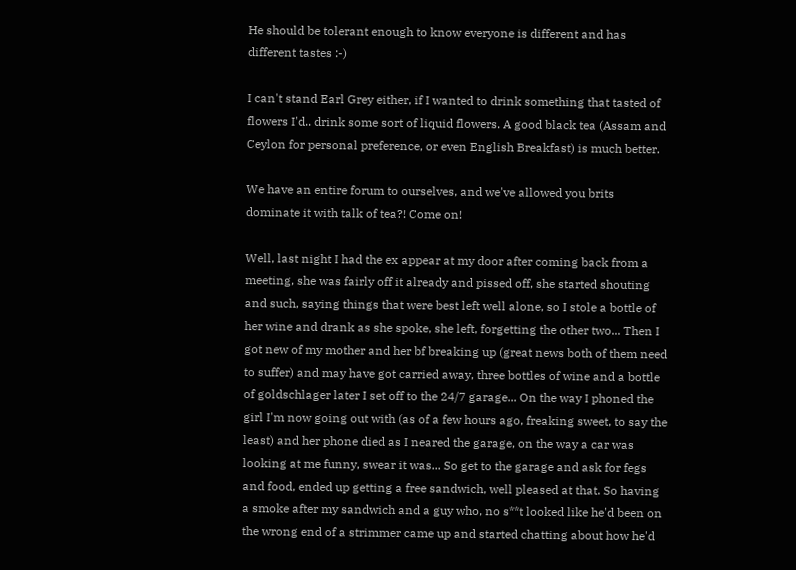He should be tolerant enough to know everyone is different and has different tastes :-)

I can't stand Earl Grey either, if I wanted to drink something that tasted of flowers I'd.. drink some sort of liquid flowers. A good black tea (Assam and Ceylon for personal preference, or even English Breakfast) is much better.

We have an entire forum to ourselves, and we've allowed you brits dominate it with talk of tea?! Come on!

Well, last night I had the ex appear at my door after coming back from a meeting, she was fairly off it already and pissed off, she started shouting and such, saying things that were best left well alone, so I stole a bottle of her wine and drank as she spoke, she left, forgetting the other two... Then I got new of my mother and her bf breaking up (great news both of them need to suffer) and may have got carried away, three bottles of wine and a bottle of goldschlager later I set off to the 24/7 garage... On the way I phoned the girl I'm now going out with (as of a few hours ago, freaking sweet, to say the least) and her phone died as I neared the garage, on the way a car was looking at me funny, swear it was... So get to the garage and ask for fegs and food, ended up getting a free sandwich, well pleased at that. So having a smoke after my sandwich and a guy who, no s**t looked like he'd been on the wrong end of a strimmer came up and started chatting about how he'd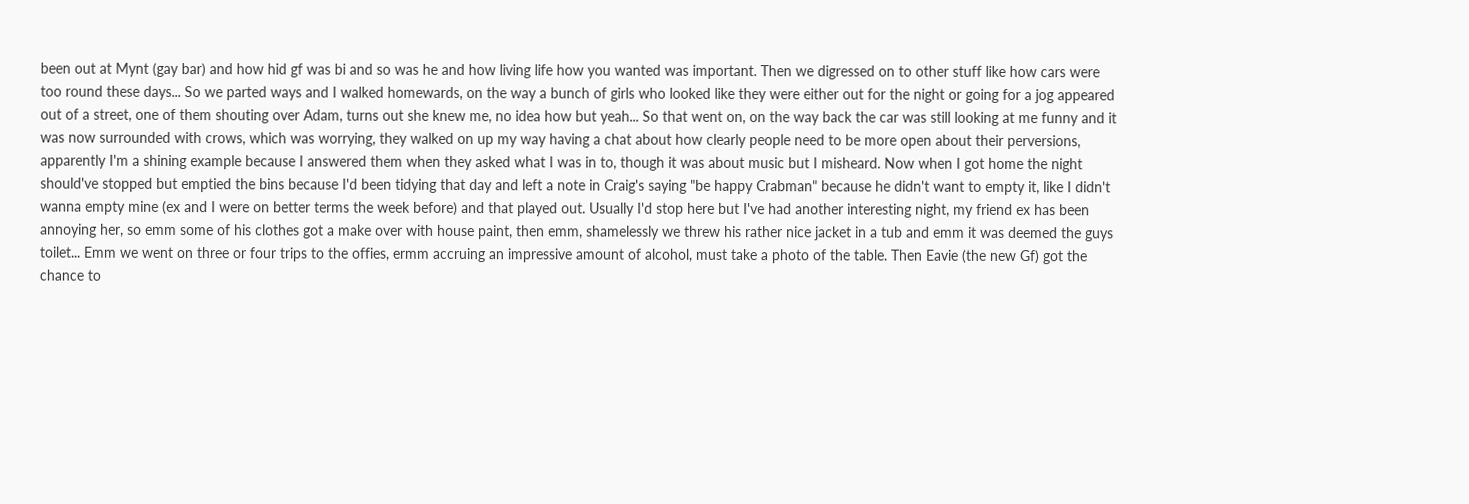been out at Mynt (gay bar) and how hid gf was bi and so was he and how living life how you wanted was important. Then we digressed on to other stuff like how cars were too round these days... So we parted ways and I walked homewards, on the way a bunch of girls who looked like they were either out for the night or going for a jog appeared out of a street, one of them shouting over Adam, turns out she knew me, no idea how but yeah... So that went on, on the way back the car was still looking at me funny and it was now surrounded with crows, which was worrying, they walked on up my way having a chat about how clearly people need to be more open about their perversions, apparently I'm a shining example because I answered them when they asked what I was in to, though it was about music but I misheard. Now when I got home the night should've stopped but emptied the bins because I'd been tidying that day and left a note in Craig's saying "be happy Crabman" because he didn't want to empty it, like I didn't wanna empty mine (ex and I were on better terms the week before) and that played out. Usually I'd stop here but I've had another interesting night, my friend ex has been annoying her, so emm some of his clothes got a make over with house paint, then emm, shamelessly we threw his rather nice jacket in a tub and emm it was deemed the guys toilet... Emm we went on three or four trips to the offies, ermm accruing an impressive amount of alcohol, must take a photo of the table. Then Eavie (the new Gf) got the chance to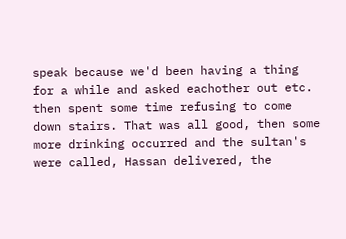speak because we'd been having a thing for a while and asked eachother out etc. then spent some time refusing to come down stairs. That was all good, then some more drinking occurred and the sultan's were called, Hassan delivered, the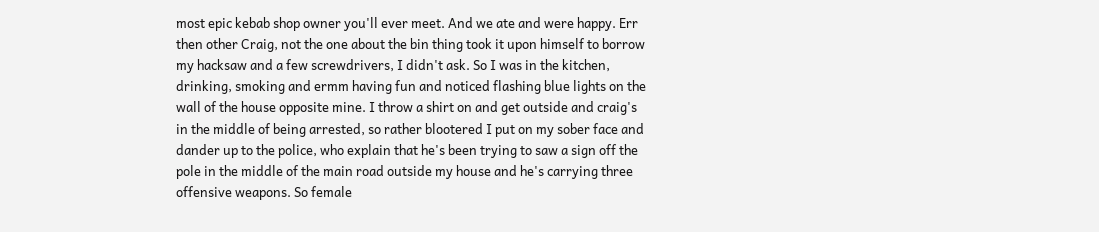most epic kebab shop owner you'll ever meet. And we ate and were happy. Err then other Craig, not the one about the bin thing took it upon himself to borrow my hacksaw and a few screwdrivers, I didn't ask. So I was in the kitchen, drinking, smoking and ermm having fun and noticed flashing blue lights on the wall of the house opposite mine. I throw a shirt on and get outside and craig's in the middle of being arrested, so rather blootered I put on my sober face and dander up to the police, who explain that he's been trying to saw a sign off the pole in the middle of the main road outside my house and he's carrying three offensive weapons. So female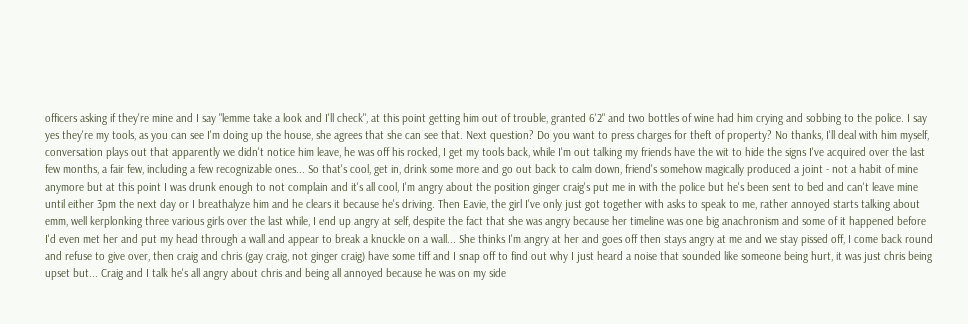officers asking if they're mine and I say "lemme take a look and I'll check", at this point getting him out of trouble, granted 6'2" and two bottles of wine had him crying and sobbing to the police. I say yes they're my tools, as you can see I'm doing up the house, she agrees that she can see that. Next question? Do you want to press charges for theft of property? No thanks, I'll deal with him myself, conversation plays out that apparently we didn't notice him leave, he was off his rocked, I get my tools back, while I'm out talking my friends have the wit to hide the signs I've acquired over the last few months, a fair few, including a few recognizable ones... So that's cool, get in, drink some more and go out back to calm down, friend's somehow magically produced a joint - not a habit of mine anymore but at this point I was drunk enough to not complain and it's all cool, I'm angry about the position ginger craig's put me in with the police but he's been sent to bed and can't leave mine until either 3pm the next day or I breathalyze him and he clears it because he's driving. Then Eavie, the girl I've only just got together with asks to speak to me, rather annoyed starts talking about emm, well kerplonking three various girls over the last while, I end up angry at self, despite the fact that she was angry because her timeline was one big anachronism and some of it happened before I'd even met her and put my head through a wall and appear to break a knuckle on a wall... She thinks I'm angry at her and goes off then stays angry at me and we stay pissed off, I come back round and refuse to give over, then craig and chris (gay craig, not ginger craig) have some tiff and I snap off to find out why I just heard a noise that sounded like someone being hurt, it was just chris being upset but... Craig and I talk he's all angry about chris and being all annoyed because he was on my side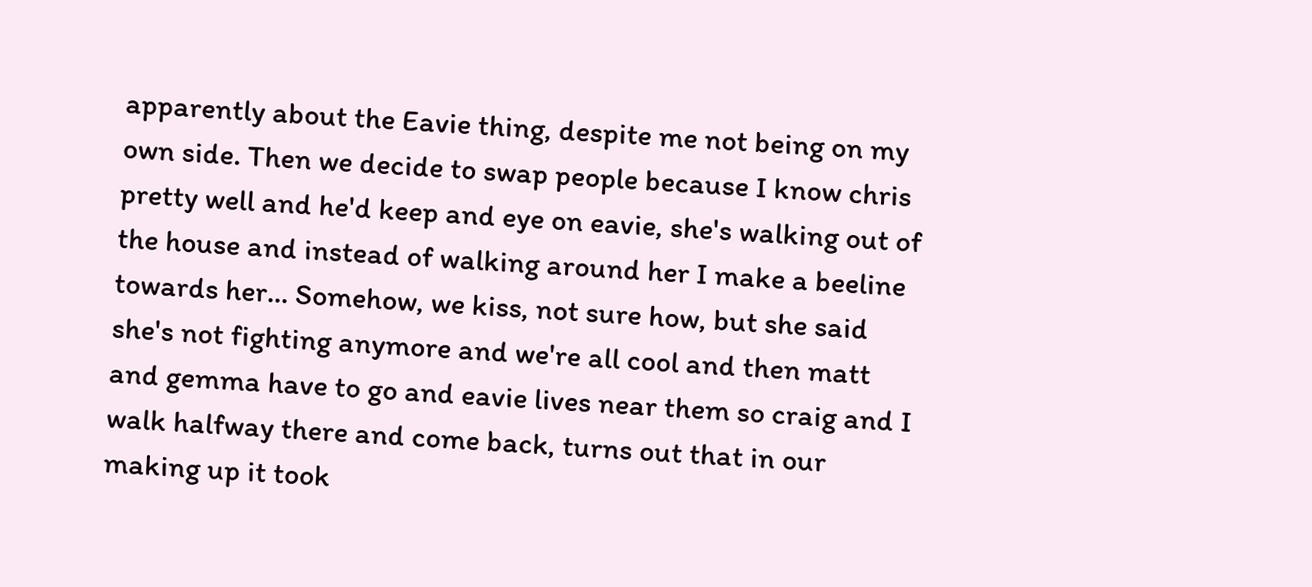apparently about the Eavie thing, despite me not being on my own side. Then we decide to swap people because I know chris pretty well and he'd keep and eye on eavie, she's walking out of the house and instead of walking around her I make a beeline towards her... Somehow, we kiss, not sure how, but she said she's not fighting anymore and we're all cool and then matt and gemma have to go and eavie lives near them so craig and I walk halfway there and come back, turns out that in our making up it took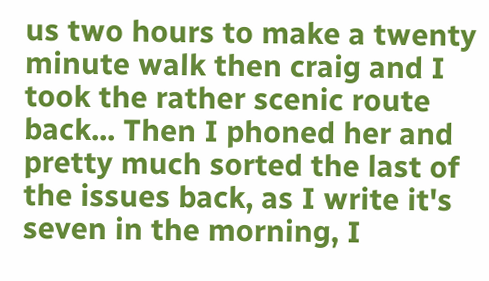us two hours to make a twenty minute walk then craig and I took the rather scenic route back... Then I phoned her and pretty much sorted the last of the issues back, as I write it's seven in the morning, I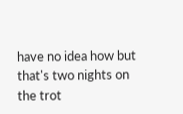have no idea how but that's two nights on the trot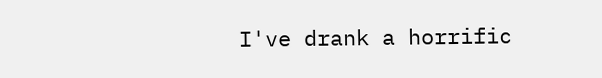I've drank a horrific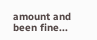amount and been fine...